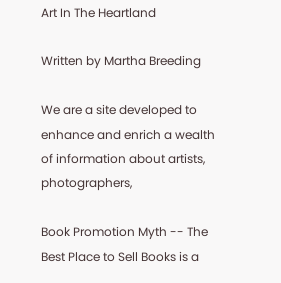Art In The Heartland

Written by Martha Breeding

We are a site developed to enhance and enrich a wealth of information about artists, photographers,

Book Promotion Myth -- The Best Place to Sell Books is a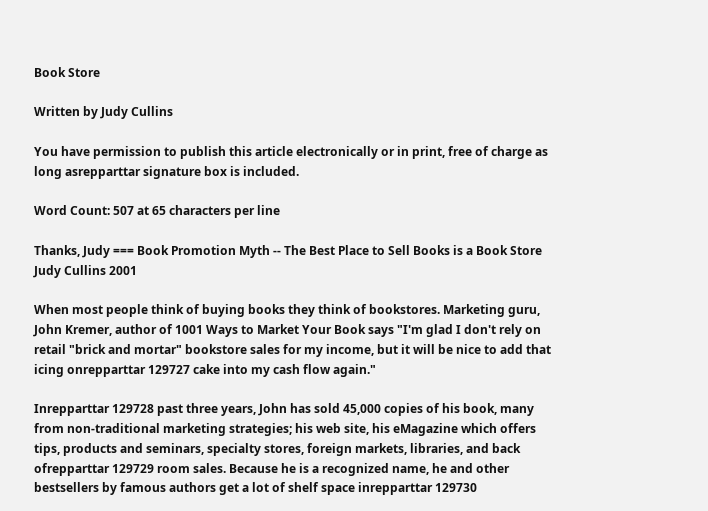Book Store

Written by Judy Cullins

You have permission to publish this article electronically or in print, free of charge as long asrepparttar signature box is included.

Word Count: 507 at 65 characters per line

Thanks, Judy === Book Promotion Myth -- The Best Place to Sell Books is a Book Store Judy Cullins 2001

When most people think of buying books they think of bookstores. Marketing guru, John Kremer, author of 1001 Ways to Market Your Book says "I'm glad I don't rely on retail "brick and mortar" bookstore sales for my income, but it will be nice to add that icing onrepparttar 129727 cake into my cash flow again."

Inrepparttar 129728 past three years, John has sold 45,000 copies of his book, many from non-traditional marketing strategies; his web site, his eMagazine which offers tips, products and seminars, specialty stores, foreign markets, libraries, and back ofrepparttar 129729 room sales. Because he is a recognized name, he and other bestsellers by famous authors get a lot of shelf space inrepparttar 129730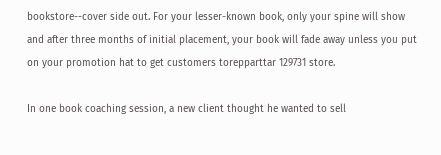bookstore--cover side out. For your lesser-known book, only your spine will show and after three months of initial placement, your book will fade away unless you put on your promotion hat to get customers torepparttar 129731 store.

In one book coaching session, a new client thought he wanted to sell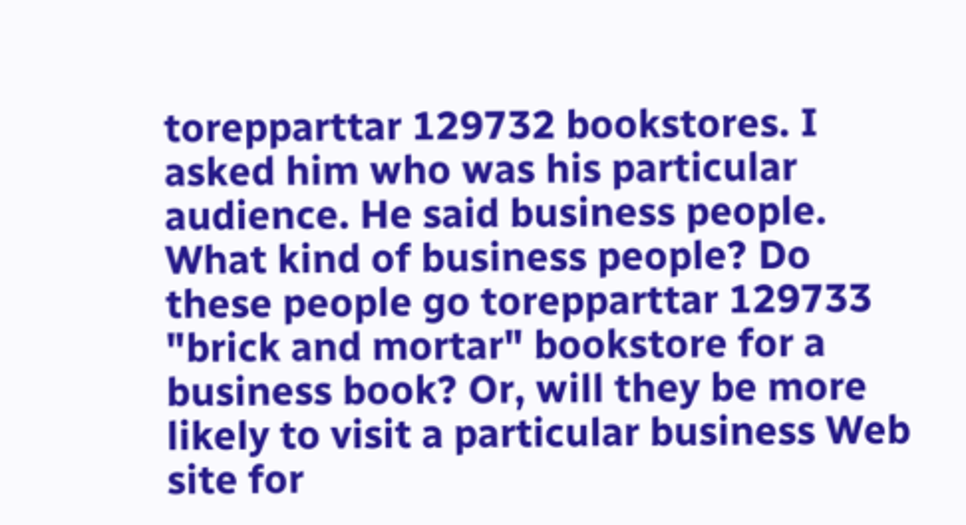torepparttar 129732 bookstores. I asked him who was his particular audience. He said business people. What kind of business people? Do these people go torepparttar 129733 "brick and mortar" bookstore for a business book? Or, will they be more likely to visit a particular business Web site for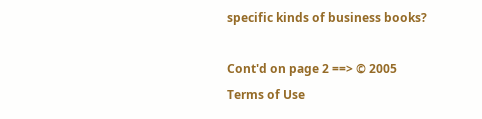specific kinds of business books?

Cont'd on page 2 ==> © 2005
Terms of Use